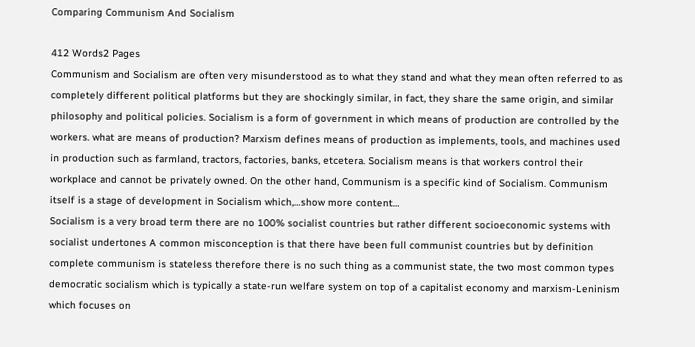Comparing Communism And Socialism

412 Words2 Pages
Communism and Socialism are often very misunderstood as to what they stand and what they mean often referred to as completely different political platforms but they are shockingly similar, in fact, they share the same origin, and similar philosophy and political policies. Socialism is a form of government in which means of production are controlled by the workers. what are means of production? Marxism defines means of production as implements, tools, and machines used in production such as farmland, tractors, factories, banks, etcetera. Socialism means is that workers control their workplace and cannot be privately owned. On the other hand, Communism is a specific kind of Socialism. Communism itself is a stage of development in Socialism which,…show more content…
Socialism is a very broad term there are no 100% socialist countries but rather different socioeconomic systems with socialist undertones A common misconception is that there have been full communist countries but by definition complete communism is stateless therefore there is no such thing as a communist state, the two most common types democratic socialism which is typically a state-run welfare system on top of a capitalist economy and marxism-Leninism which focuses on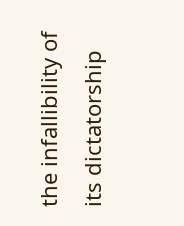the infallibility of its dictatorship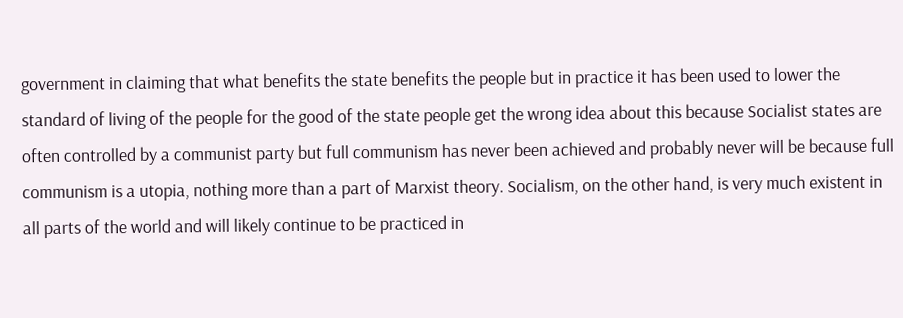government in claiming that what benefits the state benefits the people but in practice it has been used to lower the standard of living of the people for the good of the state people get the wrong idea about this because Socialist states are often controlled by a communist party but full communism has never been achieved and probably never will be because full communism is a utopia, nothing more than a part of Marxist theory. Socialism, on the other hand, is very much existent in all parts of the world and will likely continue to be practiced in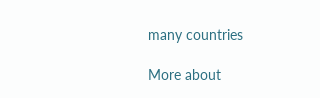many countries

More about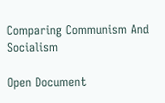Comparing Communism And Socialism

Open Document